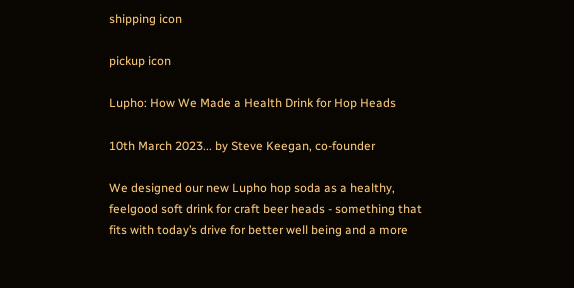shipping icon

pickup icon

Lupho: How We Made a Health Drink for Hop Heads

10th March 2023... by Steve Keegan, co-founder

We designed our new Lupho hop soda as a healthy, feelgood soft drink for craft beer heads - something that fits with today’s drive for better well being and a more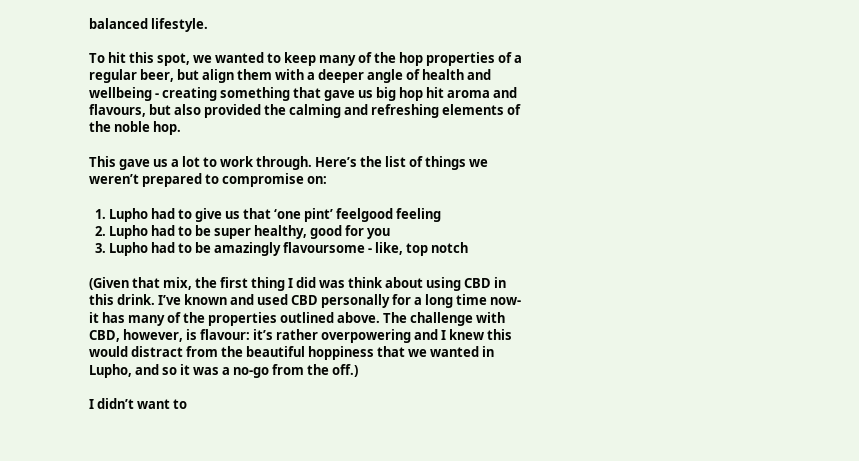balanced lifestyle.

To hit this spot, we wanted to keep many of the hop properties of a regular beer, but align them with a deeper angle of health and wellbeing - creating something that gave us big hop hit aroma and flavours, but also provided the calming and refreshing elements of the noble hop.

This gave us a lot to work through. Here’s the list of things we weren’t prepared to compromise on:

  1. Lupho had to give us that ‘one pint’ feelgood feeling
  2. Lupho had to be super healthy, good for you
  3. Lupho had to be amazingly flavoursome - like, top notch

(Given that mix, the first thing I did was think about using CBD in this drink. I’ve known and used CBD personally for a long time now- it has many of the properties outlined above. The challenge with CBD, however, is flavour: it’s rather overpowering and I knew this would distract from the beautiful hoppiness that we wanted in Lupho, and so it was a no-go from the off.)

I didn’t want to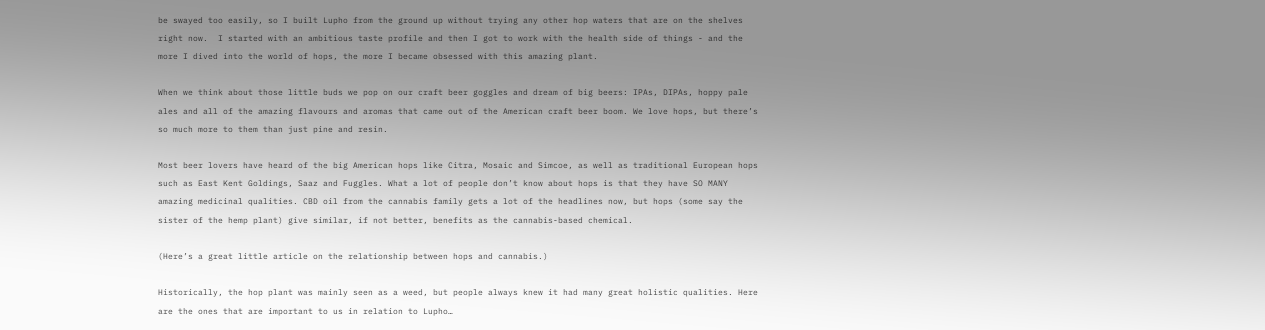be swayed too easily, so I built Lupho from the ground up without trying any other hop waters that are on the shelves right now.  I started with an ambitious taste profile and then I got to work with the health side of things - and the more I dived into the world of hops, the more I became obsessed with this amazing plant.

When we think about those little buds we pop on our craft beer goggles and dream of big beers: IPAs, DIPAs, hoppy pale ales and all of the amazing flavours and aromas that came out of the American craft beer boom. We love hops, but there’s so much more to them than just pine and resin.

Most beer lovers have heard of the big American hops like Citra, Mosaic and Simcoe, as well as traditional European hops such as East Kent Goldings, Saaz and Fuggles. What a lot of people don’t know about hops is that they have SO MANY amazing medicinal qualities. CBD oil from the cannabis family gets a lot of the headlines now, but hops (some say the sister of the hemp plant) give similar, if not better, benefits as the cannabis-based chemical.

(Here’s a great little article on the relationship between hops and cannabis.)

Historically, the hop plant was mainly seen as a weed, but people always knew it had many great holistic qualities. Here are the ones that are important to us in relation to Lupho…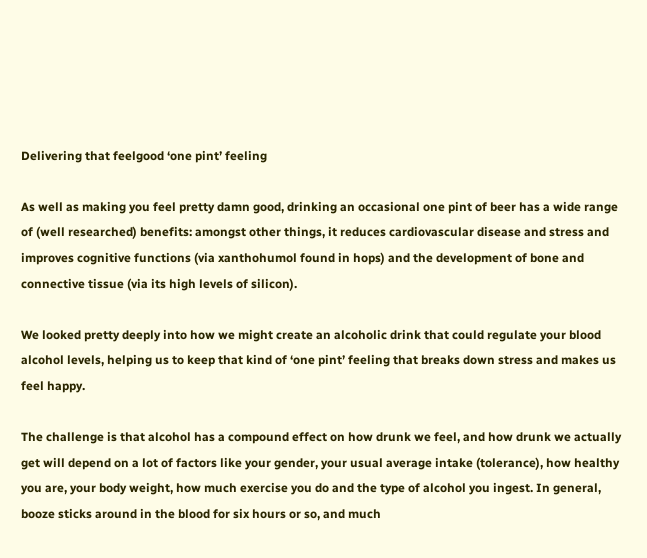Delivering that feelgood ‘one pint’ feeling

As well as making you feel pretty damn good, drinking an occasional one pint of beer has a wide range of (well researched) benefits: amongst other things, it reduces cardiovascular disease and stress and improves cognitive functions (via xanthohumol found in hops) and the development of bone and connective tissue (via its high levels of silicon).

We looked pretty deeply into how we might create an alcoholic drink that could regulate your blood alcohol levels, helping us to keep that kind of ‘one pint’ feeling that breaks down stress and makes us feel happy.

The challenge is that alcohol has a compound effect on how drunk we feel, and how drunk we actually get will depend on a lot of factors like your gender, your usual average intake (tolerance), how healthy you are, your body weight, how much exercise you do and the type of alcohol you ingest. In general, booze sticks around in the blood for six hours or so, and much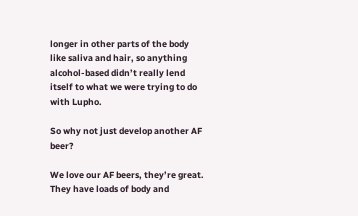longer in other parts of the body like saliva and hair, so anything alcohol-based didn’t really lend itself to what we were trying to do with Lupho.

So why not just develop another AF beer?

We love our AF beers, they’re great. They have loads of body and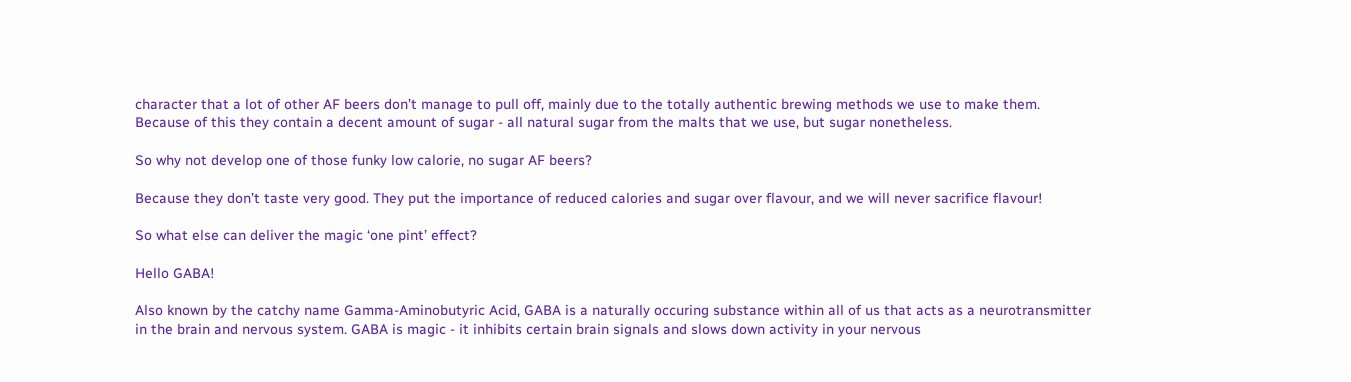character that a lot of other AF beers don’t manage to pull off, mainly due to the totally authentic brewing methods we use to make them. Because of this they contain a decent amount of sugar - all natural sugar from the malts that we use, but sugar nonetheless.

So why not develop one of those funky low calorie, no sugar AF beers?

Because they don’t taste very good. They put the importance of reduced calories and sugar over flavour, and we will never sacrifice flavour!

So what else can deliver the magic ‘one pint’ effect?

Hello GABA!

Also known by the catchy name Gamma-Aminobutyric Acid, GABA is a naturally occuring substance within all of us that acts as a neurotransmitter in the brain and nervous system. GABA is magic - it inhibits certain brain signals and slows down activity in your nervous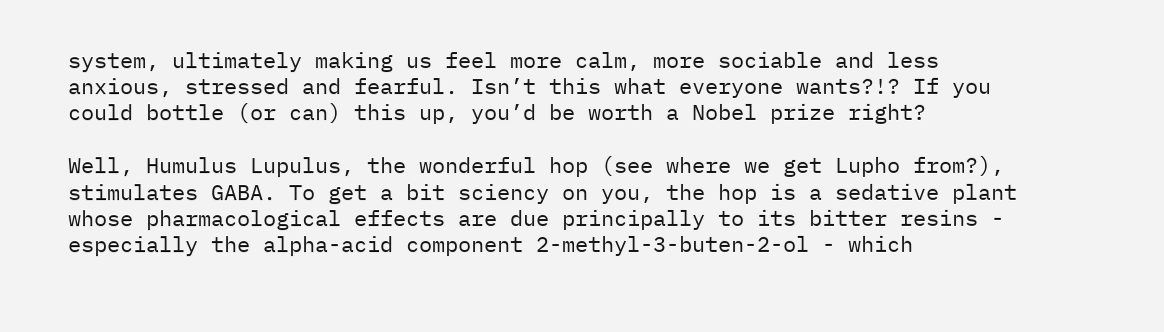system, ultimately making us feel more calm, more sociable and less anxious, stressed and fearful. Isn’t this what everyone wants?!? If you could bottle (or can) this up, you’d be worth a Nobel prize right?

Well, Humulus Lupulus, the wonderful hop (see where we get Lupho from?), stimulates GABA. To get a bit sciency on you, the hop is a sedative plant whose pharmacological effects are due principally to its bitter resins - especially the alpha-acid component 2-methyl-3-buten-2-ol - which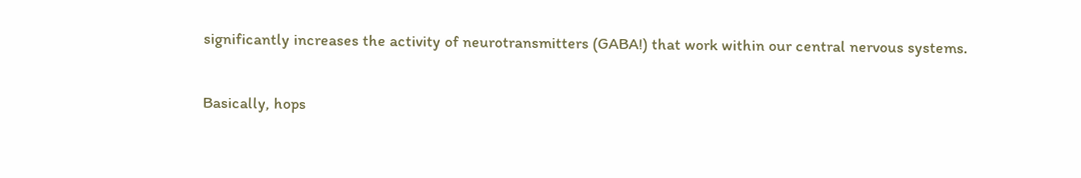significantly increases the activity of neurotransmitters (GABA!) that work within our central nervous systems.

Basically, hops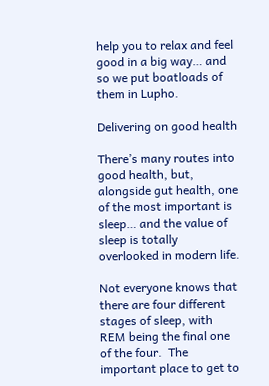help you to relax and feel good in a big way… and so we put boatloads of them in Lupho.

Delivering on good health

There’s many routes into good health, but, alongside gut health, one of the most important is sleep… and the value of sleep is totally overlooked in modern life.

Not everyone knows that there are four different stages of sleep, with REM being the final one of the four.  The important place to get to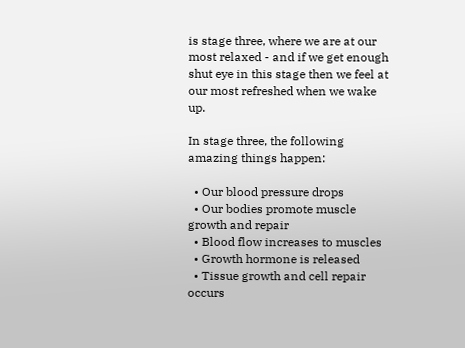is stage three, where we are at our most relaxed - and if we get enough shut eye in this stage then we feel at our most refreshed when we wake up.

In stage three, the following amazing things happen:

  • Our blood pressure drops
  • Our bodies promote muscle growth and repair
  • Blood flow increases to muscles
  • Growth hormone is released
  • Tissue growth and cell repair occurs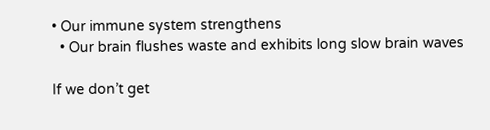• Our immune system strengthens
  • Our brain flushes waste and exhibits long slow brain waves

If we don’t get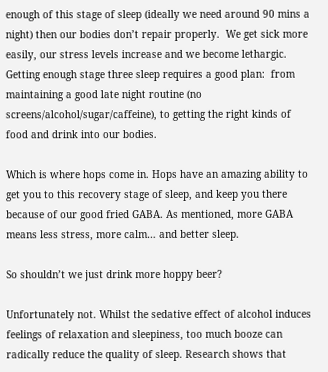enough of this stage of sleep (ideally we need around 90 mins a night) then our bodies don’t repair properly.  We get sick more easily, our stress levels increase and we become lethargic. Getting enough stage three sleep requires a good plan:  from maintaining a good late night routine (no screens/alcohol/sugar/caffeine), to getting the right kinds of food and drink into our bodies.

Which is where hops come in. Hops have an amazing ability to get you to this recovery stage of sleep, and keep you there because of our good fried GABA. As mentioned, more GABA means less stress, more calm… and better sleep.

So shouldn’t we just drink more hoppy beer?

Unfortunately not. Whilst the sedative effect of alcohol induces feelings of relaxation and sleepiness, too much booze can radically reduce the quality of sleep. Research shows that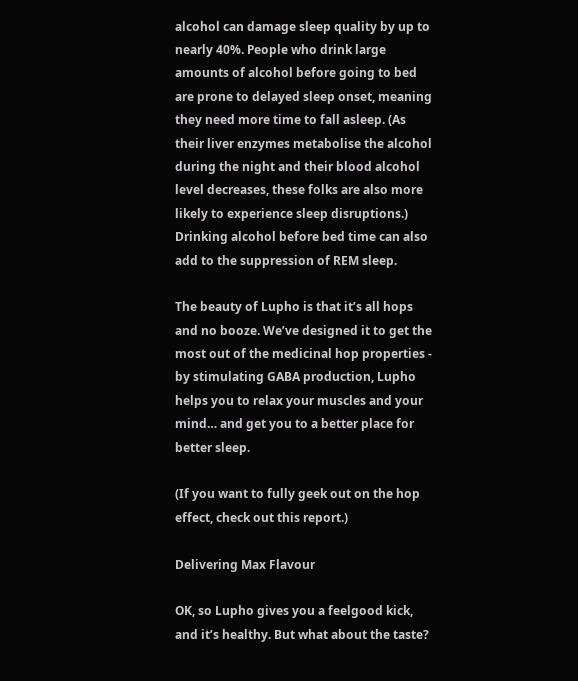alcohol can damage sleep quality by up to nearly 40%. People who drink large amounts of alcohol before going to bed are prone to delayed sleep onset, meaning they need more time to fall asleep. (As their liver enzymes metabolise the alcohol during the night and their blood alcohol level decreases, these folks are also more likely to experience sleep disruptions.) Drinking alcohol before bed time can also add to the suppression of REM sleep.

The beauty of Lupho is that it’s all hops and no booze. We’ve designed it to get the most out of the medicinal hop properties - by stimulating GABA production, Lupho helps you to relax your muscles and your mind… and get you to a better place for better sleep.

(If you want to fully geek out on the hop effect, check out this report.)

Delivering Max Flavour

OK, so Lupho gives you a feelgood kick, and it’s healthy. But what about the taste?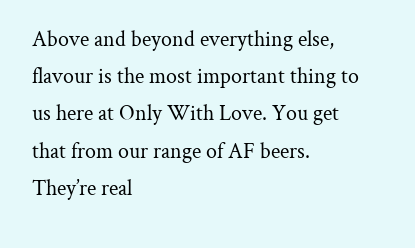Above and beyond everything else, flavour is the most important thing to us here at Only With Love. You get that from our range of AF beers. They’re real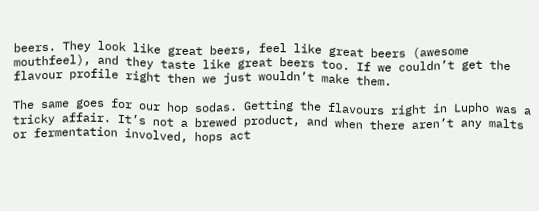beers. They look like great beers, feel like great beers (awesome mouthfeel), and they taste like great beers too. If we couldn’t get the flavour profile right then we just wouldn’t make them.

The same goes for our hop sodas. Getting the flavours right in Lupho was a tricky affair. It’s not a brewed product, and when there aren’t any malts or fermentation involved, hops act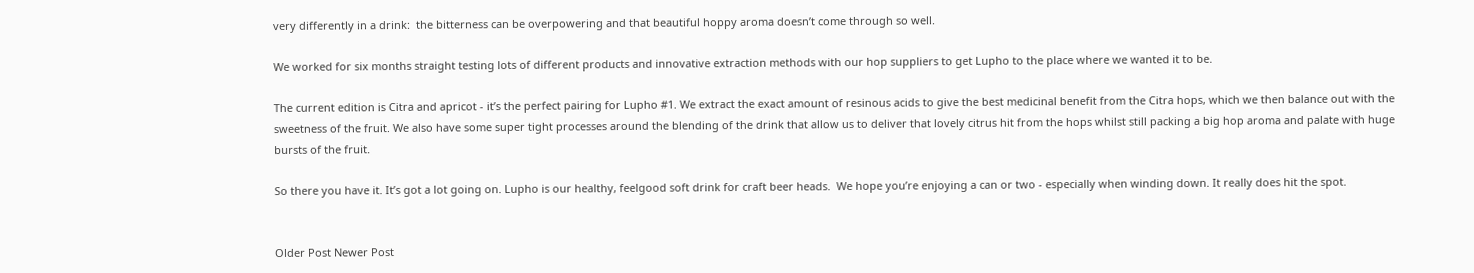very differently in a drink:  the bitterness can be overpowering and that beautiful hoppy aroma doesn’t come through so well.

We worked for six months straight testing lots of different products and innovative extraction methods with our hop suppliers to get Lupho to the place where we wanted it to be.

The current edition is Citra and apricot - it’s the perfect pairing for Lupho #1. We extract the exact amount of resinous acids to give the best medicinal benefit from the Citra hops, which we then balance out with the sweetness of the fruit. We also have some super tight processes around the blending of the drink that allow us to deliver that lovely citrus hit from the hops whilst still packing a big hop aroma and palate with huge bursts of the fruit.

So there you have it. It’s got a lot going on. Lupho is our healthy, feelgood soft drink for craft beer heads.  We hope you’re enjoying a can or two - especially when winding down. It really does hit the spot.


Older Post Newer Post